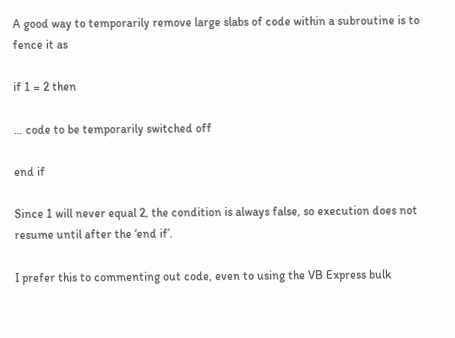A good way to temporarily remove large slabs of code within a subroutine is to fence it as

if 1 = 2 then

… code to be temporarily switched off

end if

Since 1 will never equal 2, the condition is always false, so execution does not resume until after the ‘end if’.

I prefer this to commenting out code, even to using the VB Express bulk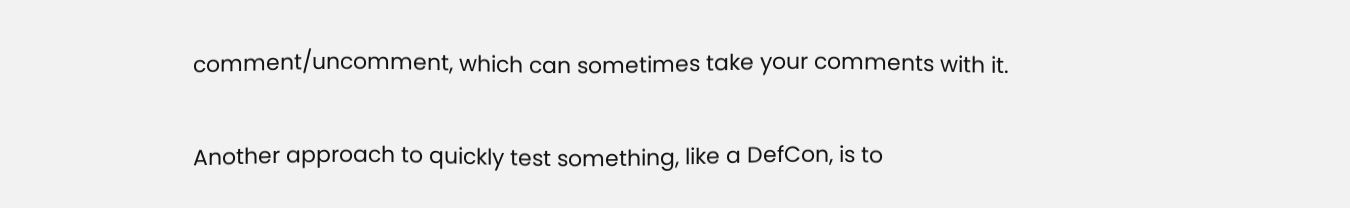comment/uncomment, which can sometimes take your comments with it.

Another approach to quickly test something, like a DefCon, is to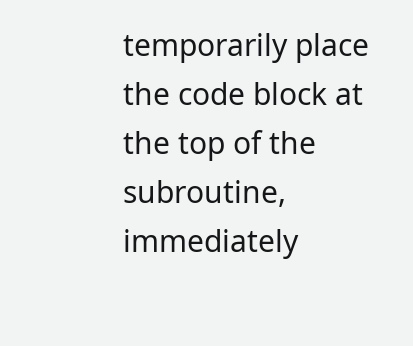temporarily place the code block at the top of the subroutine, immediately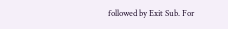followed by Exit Sub. For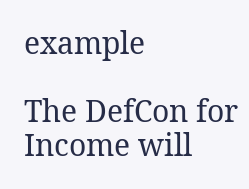example

The DefCon for Income will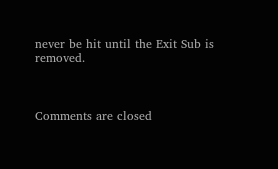never be hit until the Exit Sub is removed.



Comments are closed